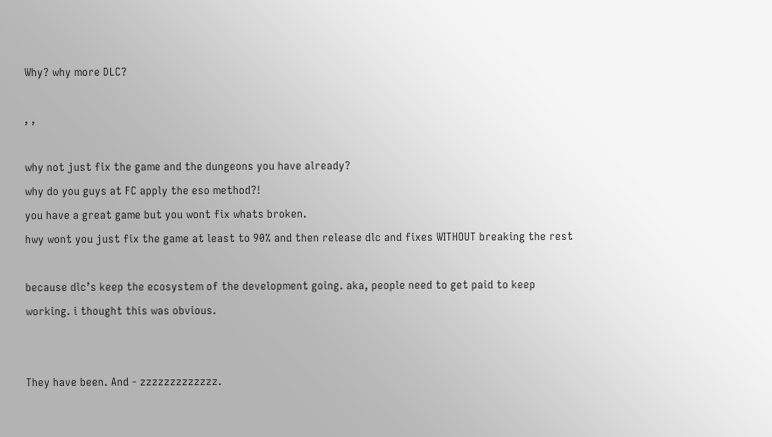Why? why more DLC?

, ,

why not just fix the game and the dungeons you have already?
why do you guys at FC apply the eso method?!
you have a great game but you wont fix whats broken.
hwy wont you just fix the game at least to 90% and then release dlc and fixes WITHOUT breaking the rest

because dlc’s keep the ecosystem of the development going. aka, people need to get paid to keep working. i thought this was obvious.


They have been. And - zzzzzzzzzzzzz.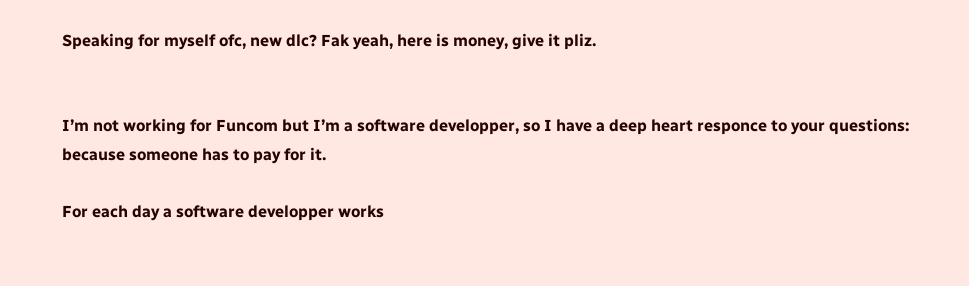Speaking for myself ofc, new dlc? Fak yeah, here is money, give it pliz.


I’m not working for Funcom but I’m a software developper, so I have a deep heart responce to your questions: because someone has to pay for it.

For each day a software developper works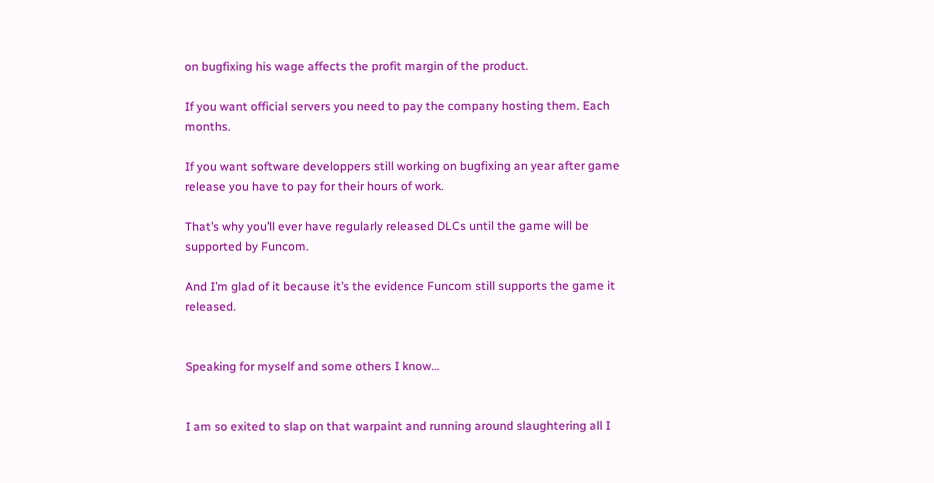on bugfixing his wage affects the profit margin of the product.

If you want official servers you need to pay the company hosting them. Each months.

If you want software developpers still working on bugfixing an year after game release you have to pay for their hours of work.

That’s why you’ll ever have regularly released DLCs until the game will be supported by Funcom.

And I’m glad of it because it’s the evidence Funcom still supports the game it released.


Speaking for myself and some others I know…


I am so exited to slap on that warpaint and running around slaughtering all I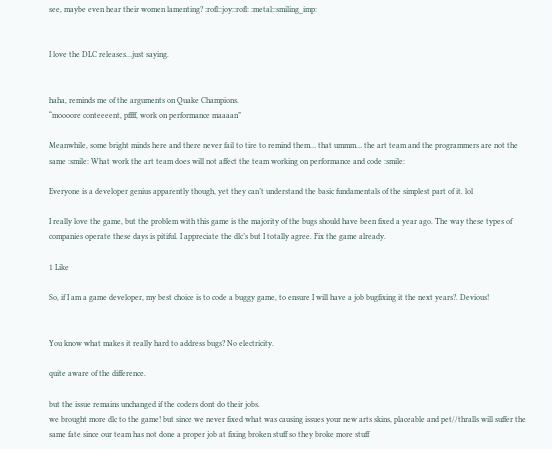see, maybe even hear their women lamenting? :rofl::joy::rofl: :metal::smiling_imp:


I love the DLC releases…just saying.


haha, reminds me of the arguments on Quake Champions.
“moooore conteeeent, pffff, work on performance maaaan”

Meanwhile, some bright minds here and there never fail to tire to remind them… that ummm… the art team and the programmers are not the same :smile: What work the art team does will not affect the team working on performance and code :smile:

Everyone is a developer genius apparently though, yet they can’t understand the basic fundamentals of the simplest part of it. lol

I really love the game, but the problem with this game is the majority of the bugs should have been fixed a year ago. The way these types of companies operate these days is pitiful. I appreciate the dlc’s but I totally agree. Fix the game already.

1 Like

So, if I am a game developer, my best choice is to code a buggy game, to ensure I will have a job bugfixing it the next years?. Devious!


You know what makes it really hard to address bugs? No electricity.

quite aware of the difference.

but the issue remains unchanged if the coders dont do their jobs.
we brought more dlc to the game! but since we never fixed what was causing issues your new arts skins, placeable and pet//thralls will suffer the same fate since our team has not done a proper job at fixing broken stuff so they broke more stuff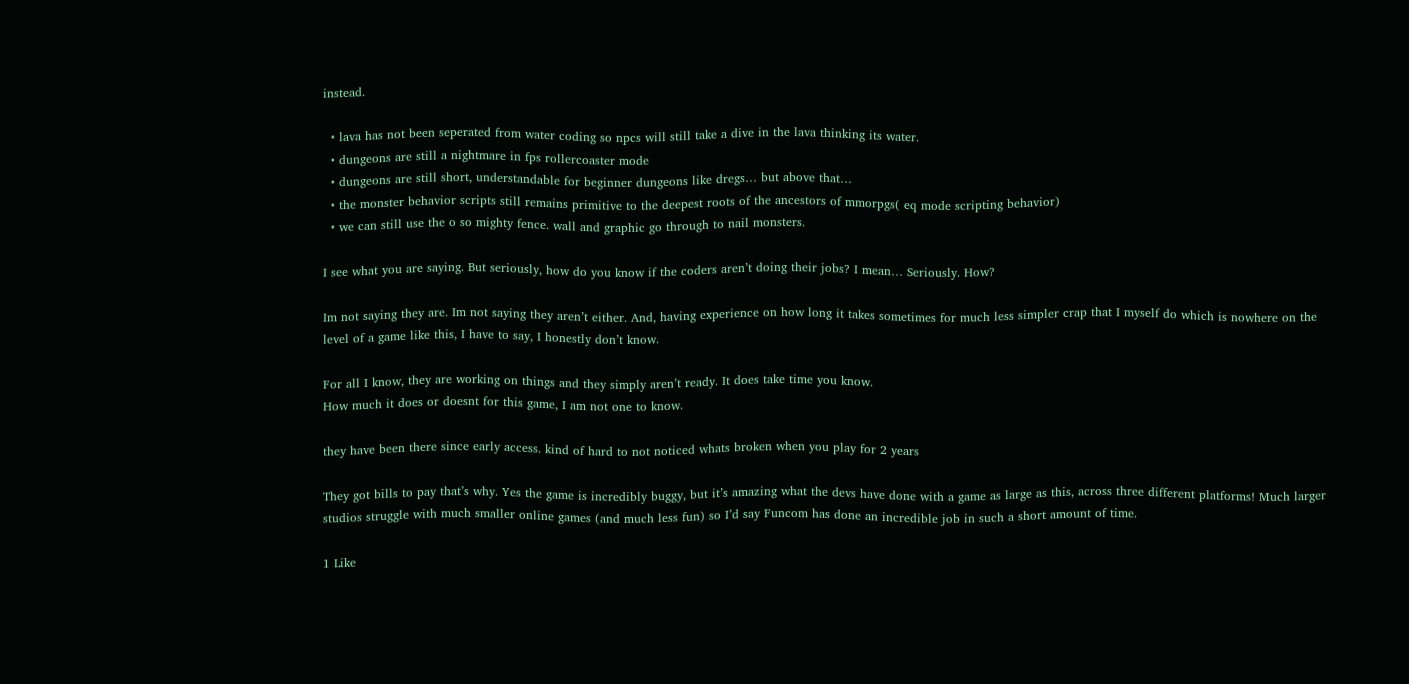instead.

  • lava has not been seperated from water coding so npcs will still take a dive in the lava thinking its water.
  • dungeons are still a nightmare in fps rollercoaster mode
  • dungeons are still short, understandable for beginner dungeons like dregs… but above that…
  • the monster behavior scripts still remains primitive to the deepest roots of the ancestors of mmorpgs( eq mode scripting behavior)
  • we can still use the o so mighty fence. wall and graphic go through to nail monsters.

I see what you are saying. But seriously, how do you know if the coders aren’t doing their jobs? I mean… Seriously. How?

Im not saying they are. Im not saying they aren’t either. And, having experience on how long it takes sometimes for much less simpler crap that I myself do which is nowhere on the level of a game like this, I have to say, I honestly don’t know.

For all I know, they are working on things and they simply aren’t ready. It does take time you know.
How much it does or doesnt for this game, I am not one to know.

they have been there since early access. kind of hard to not noticed whats broken when you play for 2 years

They got bills to pay that’s why. Yes the game is incredibly buggy, but it’s amazing what the devs have done with a game as large as this, across three different platforms! Much larger studios struggle with much smaller online games (and much less fun) so I’d say Funcom has done an incredible job in such a short amount of time.

1 Like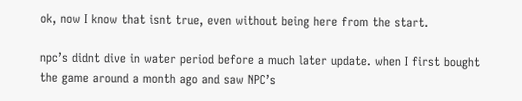ok, now I know that isnt true, even without being here from the start.

npc’s didnt dive in water period before a much later update. when I first bought the game around a month ago and saw NPC’s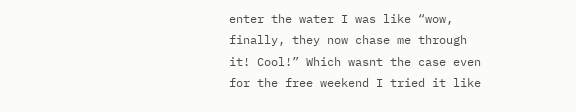enter the water I was like “wow, finally, they now chase me through it! Cool!” Which wasnt the case even for the free weekend I tried it like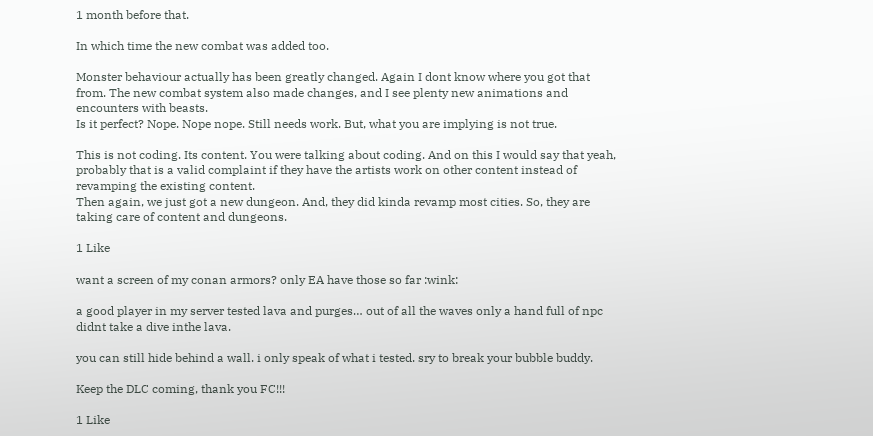1 month before that.

In which time the new combat was added too.

Monster behaviour actually has been greatly changed. Again I dont know where you got that from. The new combat system also made changes, and I see plenty new animations and encounters with beasts.
Is it perfect? Nope. Nope nope. Still needs work. But, what you are implying is not true.

This is not coding. Its content. You were talking about coding. And on this I would say that yeah, probably that is a valid complaint if they have the artists work on other content instead of revamping the existing content.
Then again, we just got a new dungeon. And, they did kinda revamp most cities. So, they are taking care of content and dungeons.

1 Like

want a screen of my conan armors? only EA have those so far :wink:

a good player in my server tested lava and purges… out of all the waves only a hand full of npc didnt take a dive inthe lava.

you can still hide behind a wall. i only speak of what i tested. sry to break your bubble buddy.

Keep the DLC coming, thank you FC!!!

1 Like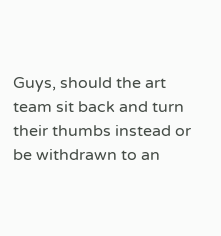Guys, should the art team sit back and turn their thumbs instead or be withdrawn to an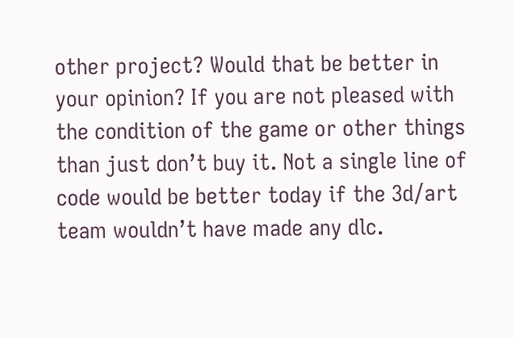other project? Would that be better in your opinion? If you are not pleased with the condition of the game or other things than just don’t buy it. Not a single line of code would be better today if the 3d/art team wouldn’t have made any dlc.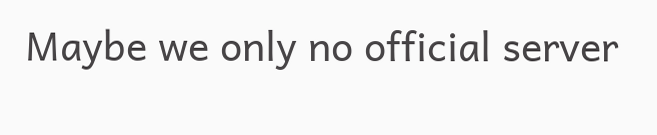Maybe we only no official server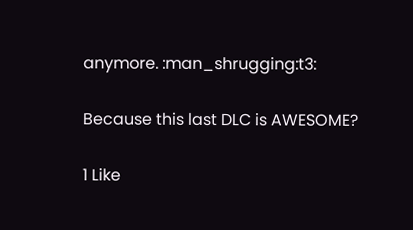anymore. :man_shrugging:t3:

Because this last DLC is AWESOME?

1 Like